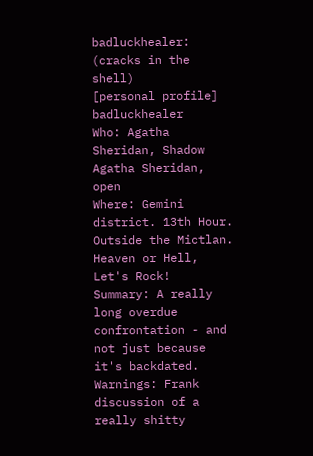badluckhealer: (cracks in the shell)
[personal profile] badluckhealer
Who: Agatha Sheridan, Shadow Agatha Sheridan, open
Where: Gemini district. 13th Hour. Outside the Mictlan. Heaven or Hell, Let's Rock!
Summary: A really long overdue confrontation - and not just because it's backdated.
Warnings: Frank discussion of a really shitty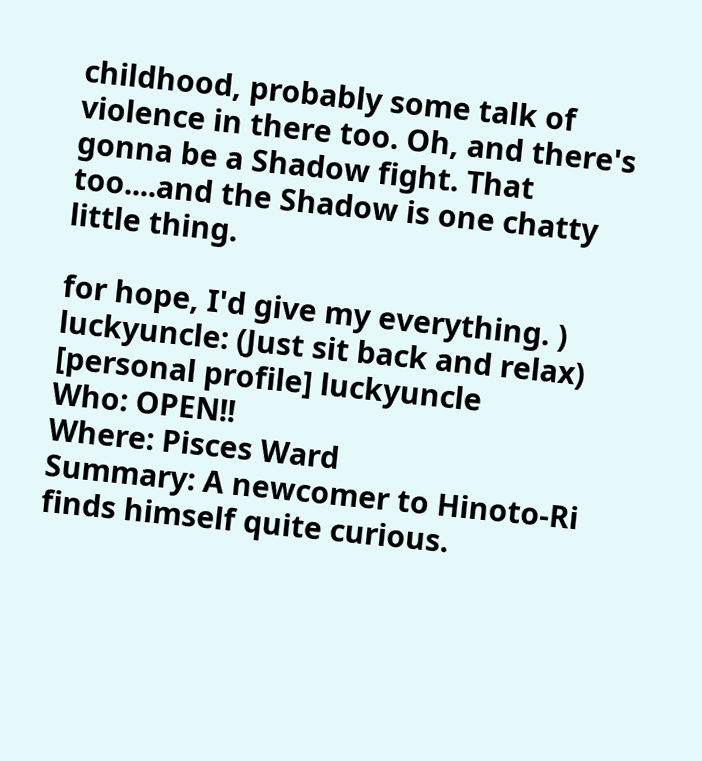childhood, probably some talk of violence in there too. Oh, and there's gonna be a Shadow fight. That too....and the Shadow is one chatty little thing.

for hope, I'd give my everything. )
luckyuncle: (Just sit back and relax)
[personal profile] luckyuncle
Who: OPEN!!
Where: Pisces Ward
Summary: A newcomer to Hinoto-Ri finds himself quite curious.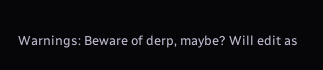Warnings: Beware of derp, maybe? Will edit as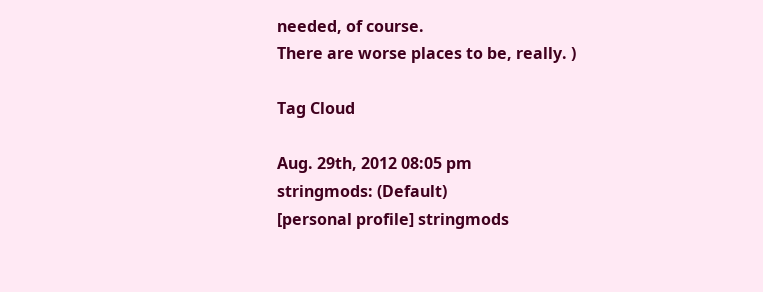needed, of course.
There are worse places to be, really. )

Tag Cloud

Aug. 29th, 2012 08:05 pm
stringmods: (Default)
[personal profile] stringmods